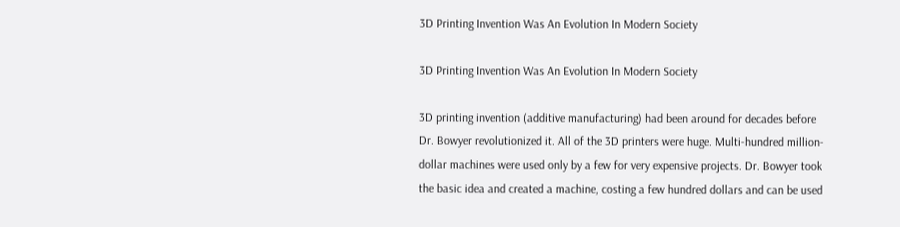3D Printing Invention Was An Evolution In Modern Society

3D Printing Invention Was An Evolution In Modern Society

3D printing invention (additive manufacturing) had been around for decades before Dr. Bowyer revolutionized it. All of the 3D printers were huge. Multi-hundred million-dollar machines were used only by a few for very expensive projects. Dr. Bowyer took the basic idea and created a machine, costing a few hundred dollars and can be used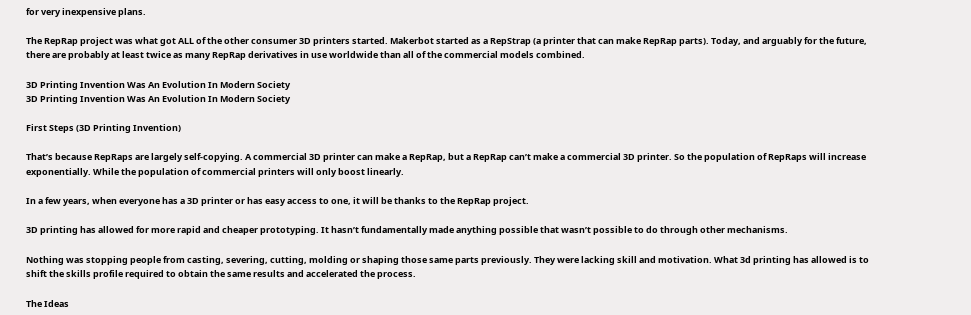for very inexpensive plans.

The RepRap project was what got ALL of the other consumer 3D printers started. Makerbot started as a RepStrap (a printer that can make RepRap parts). Today, and arguably for the future, there are probably at least twice as many RepRap derivatives in use worldwide than all of the commercial models combined.

3D Printing Invention Was An Evolution In Modern Society
3D Printing Invention Was An Evolution In Modern Society

First Steps (3D Printing Invention)

That’s because RepRaps are largely self-copying. A commercial 3D printer can make a RepRap, but a RepRap can’t make a commercial 3D printer. So the population of RepRaps will increase exponentially. While the population of commercial printers will only boost linearly.

In a few years, when everyone has a 3D printer or has easy access to one, it will be thanks to the RepRap project.

3D printing has allowed for more rapid and cheaper prototyping. It hasn’t fundamentally made anything possible that wasn’t possible to do through other mechanisms.

Nothing was stopping people from casting, severing, cutting, molding or shaping those same parts previously. They were lacking skill and motivation. What 3d printing has allowed is to shift the skills profile required to obtain the same results and accelerated the process.

The Ideas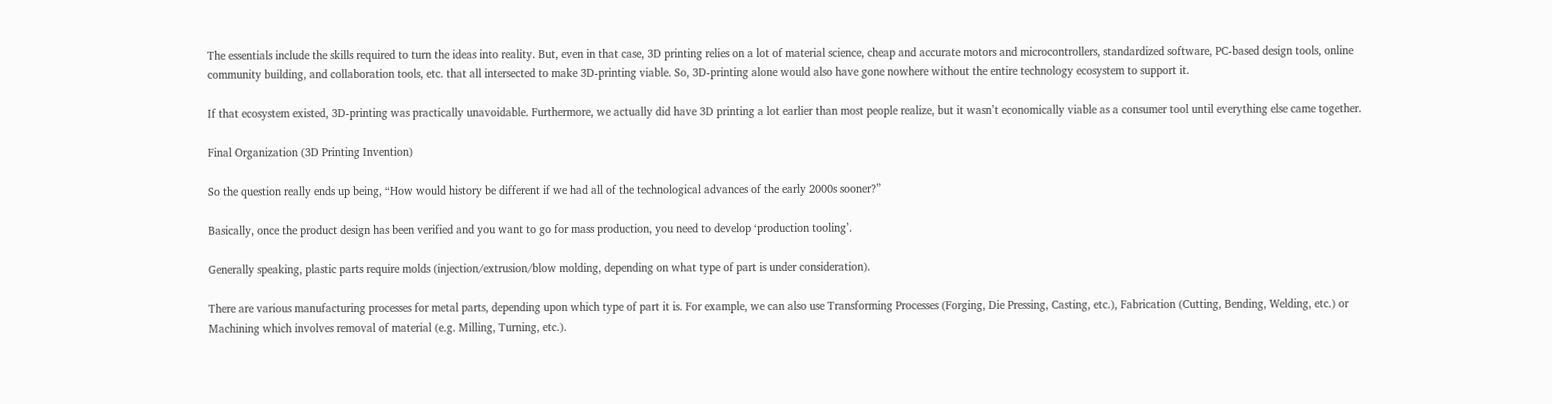The essentials include the skills required to turn the ideas into reality. But, even in that case, 3D printing relies on a lot of material science, cheap and accurate motors and microcontrollers, standardized software, PC-based design tools, online community building, and collaboration tools, etc. that all intersected to make 3D-printing viable. So, 3D-printing alone would also have gone nowhere without the entire technology ecosystem to support it.

If that ecosystem existed, 3D-printing was practically unavoidable. Furthermore, we actually did have 3D printing a lot earlier than most people realize, but it wasn’t economically viable as a consumer tool until everything else came together.

Final Organization (3D Printing Invention)

So the question really ends up being, “How would history be different if we had all of the technological advances of the early 2000s sooner?”

Basically, once the product design has been verified and you want to go for mass production, you need to develop ‘production tooling’.

Generally speaking, plastic parts require molds (injection/extrusion/blow molding, depending on what type of part is under consideration).

There are various manufacturing processes for metal parts, depending upon which type of part it is. For example, we can also use Transforming Processes (Forging, Die Pressing, Casting, etc.), Fabrication (Cutting, Bending, Welding, etc.) or Machining which involves removal of material (e.g. Milling, Turning, etc.).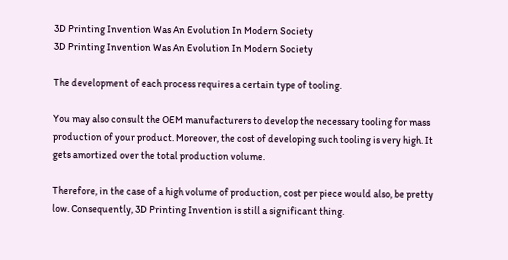3D Printing Invention Was An Evolution In Modern Society
3D Printing Invention Was An Evolution In Modern Society

The development of each process requires a certain type of tooling.

You may also consult the OEM manufacturers to develop the necessary tooling for mass production of your product. Moreover, the cost of developing such tooling is very high. It gets amortized over the total production volume.

Therefore, in the case of a high volume of production, cost per piece would also, be pretty low. Consequently, 3D Printing Invention is still a significant thing.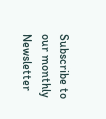Subscribe to our monthly Newsletter